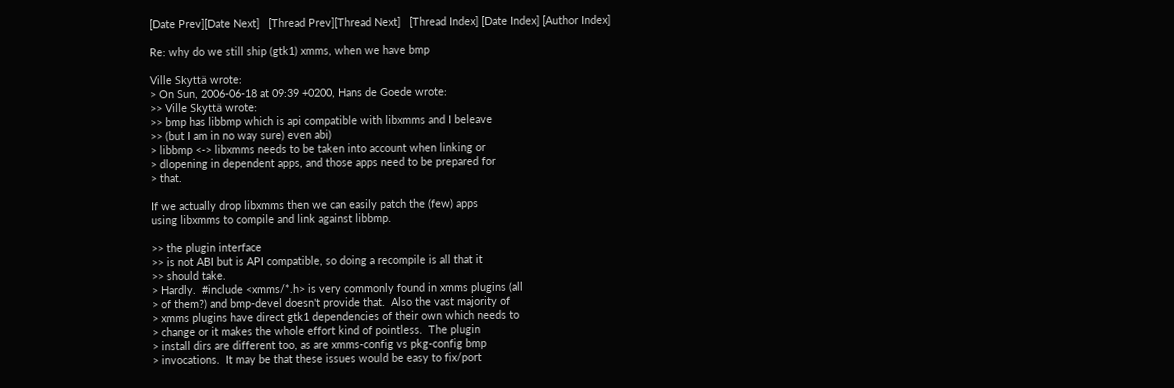[Date Prev][Date Next]   [Thread Prev][Thread Next]   [Thread Index] [Date Index] [Author Index]

Re: why do we still ship (gtk1) xmms, when we have bmp

Ville Skyttä wrote:
> On Sun, 2006-06-18 at 09:39 +0200, Hans de Goede wrote:
>> Ville Skyttä wrote:
>> bmp has libbmp which is api compatible with libxmms and I beleave
>> (but I am in no way sure) even abi)
> libbmp <-> libxmms needs to be taken into account when linking or
> dlopening in dependent apps, and those apps need to be prepared for
> that.

If we actually drop libxmms then we can easily patch the (few) apps
using libxmms to compile and link against libbmp.

>> the plugin interface
>> is not ABI but is API compatible, so doing a recompile is all that it
>> should take.
> Hardly.  #include <xmms/*.h> is very commonly found in xmms plugins (all
> of them?) and bmp-devel doesn't provide that.  Also the vast majority of
> xmms plugins have direct gtk1 dependencies of their own which needs to
> change or it makes the whole effort kind of pointless.  The plugin
> install dirs are different too, as are xmms-config vs pkg-config bmp
> invocations.  It may be that these issues would be easy to fix/port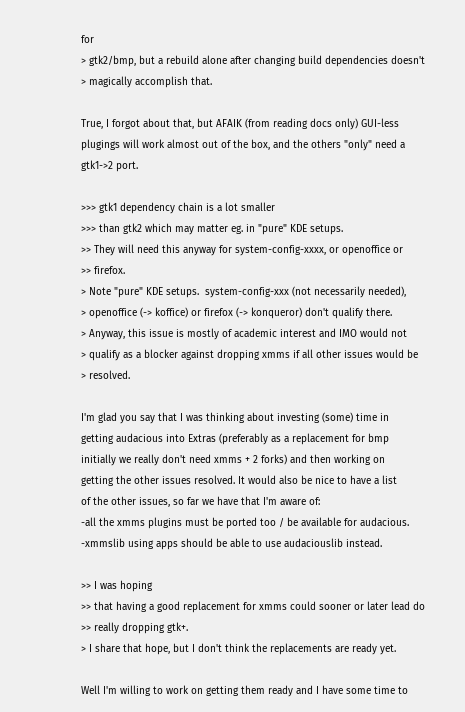for
> gtk2/bmp, but a rebuild alone after changing build dependencies doesn't
> magically accomplish that.

True, I forgot about that, but AFAIK (from reading docs only) GUI-less
plugings will work almost out of the box, and the others "only" need a
gtk1->2 port.

>>> gtk1 dependency chain is a lot smaller
>>> than gtk2 which may matter eg. in "pure" KDE setups.
>> They will need this anyway for system-config-xxxx, or openoffice or
>> firefox.
> Note "pure" KDE setups.  system-config-xxx (not necessarily needed),
> openoffice (-> koffice) or firefox (-> konqueror) don't qualify there.
> Anyway, this issue is mostly of academic interest and IMO would not
> qualify as a blocker against dropping xmms if all other issues would be
> resolved.

I'm glad you say that I was thinking about investing (some) time in
getting audacious into Extras (preferably as a replacement for bmp
initially we really don't need xmms + 2 forks) and then working on
getting the other issues resolved. It would also be nice to have a list
of the other issues, so far we have that I'm aware of:
-all the xmms plugins must be ported too / be available for audacious.
-xmmslib using apps should be able to use audaciouslib instead.

>> I was hoping
>> that having a good replacement for xmms could sooner or later lead do
>> really dropping gtk+.
> I share that hope, but I don't think the replacements are ready yet.

Well I'm willing to work on getting them ready and I have some time to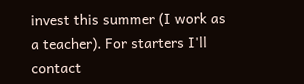invest this summer (I work as a teacher). For starters I'll contact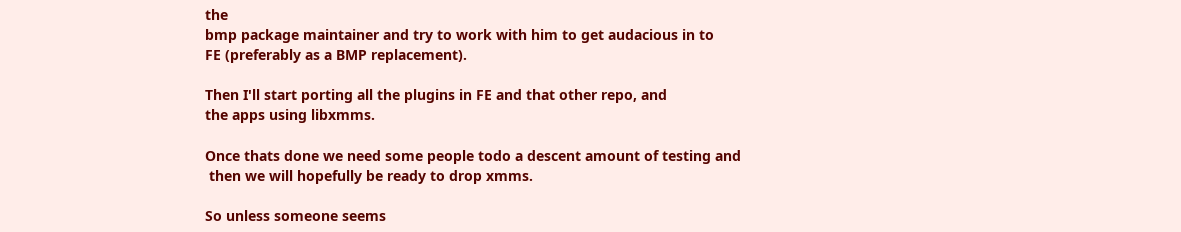the
bmp package maintainer and try to work with him to get audacious in to
FE (preferably as a BMP replacement).

Then I'll start porting all the plugins in FE and that other repo, and
the apps using libxmms.

Once thats done we need some people todo a descent amount of testing and
 then we will hopefully be ready to drop xmms.

So unless someone seems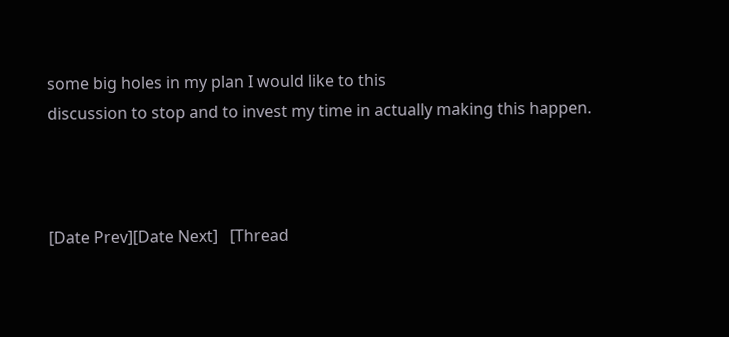some big holes in my plan I would like to this
discussion to stop and to invest my time in actually making this happen.



[Date Prev][Date Next]   [Thread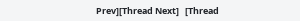Prev][Thread Next]   [Thread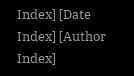Index] [Date Index] [Author Index]